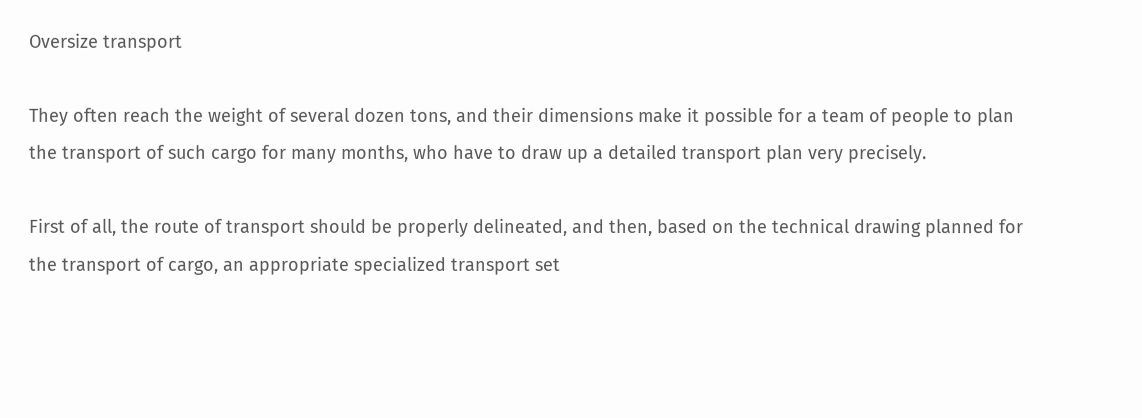Oversize transport

They often reach the weight of several dozen tons, and their dimensions make it possible for a team of people to plan the transport of such cargo for many months, who have to draw up a detailed transport plan very precisely.

First of all, the route of transport should be properly delineated, and then, based on the technical drawing planned for the transport of cargo, an appropriate specialized transport set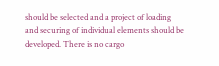should be selected and a project of loading and securing of individual elements should be developed. There is no cargo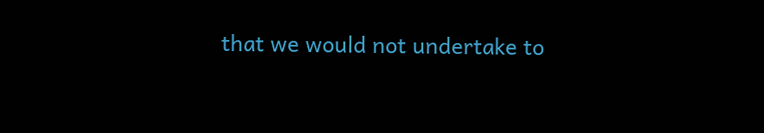that we would not undertake to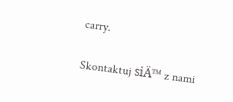carry.

Skontaktuj siÄ™ z nami